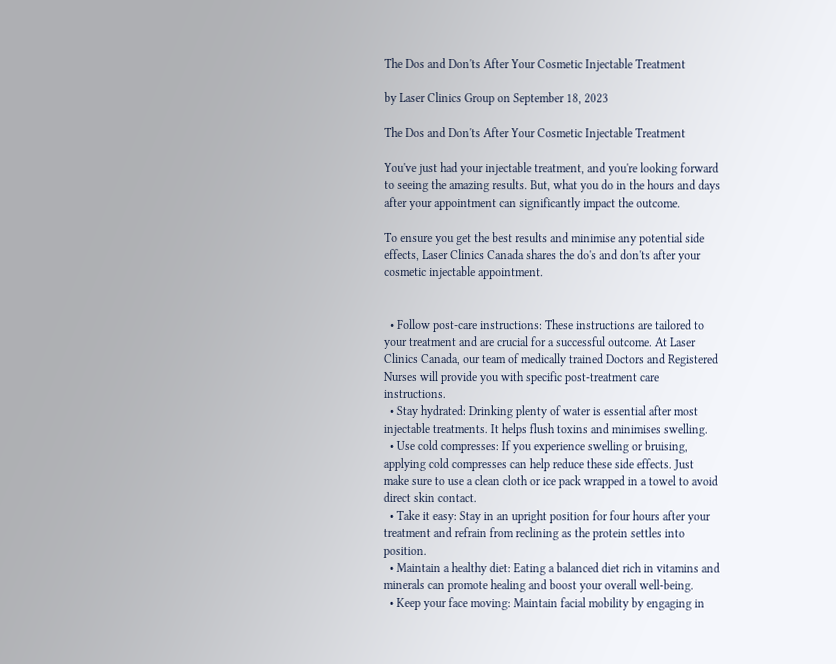The Dos and Don'ts After Your Cosmetic Injectable Treatment

by Laser Clinics Group on September 18, 2023

The Dos and Don'ts After Your Cosmetic Injectable Treatment

You've just had your injectable treatment, and you're looking forward to seeing the amazing results. But, what you do in the hours and days after your appointment can significantly impact the outcome.

To ensure you get the best results and minimise any potential side effects, Laser Clinics Canada shares the do's and don'ts after your cosmetic injectable appointment.


  • Follow post-care instructions: These instructions are tailored to your treatment and are crucial for a successful outcome. At Laser Clinics Canada, our team of medically trained Doctors and Registered Nurses will provide you with specific post-treatment care instructions.
  • Stay hydrated: Drinking plenty of water is essential after most injectable treatments. It helps flush toxins and minimises swelling.
  • Use cold compresses: If you experience swelling or bruising, applying cold compresses can help reduce these side effects. Just make sure to use a clean cloth or ice pack wrapped in a towel to avoid direct skin contact.
  • Take it easy: Stay in an upright position for four hours after your treatment and refrain from reclining as the protein settles into position.
  • Maintain a healthy diet: Eating a balanced diet rich in vitamins and minerals can promote healing and boost your overall well-being.
  • Keep your face moving: Maintain facial mobility by engaging in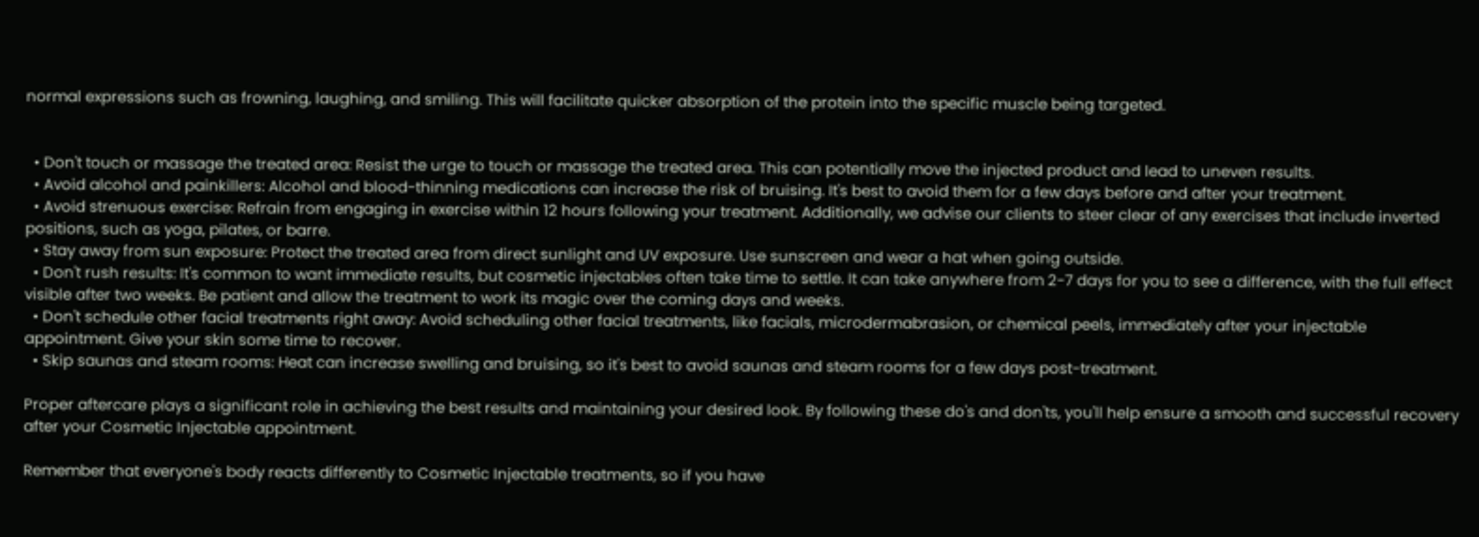normal expressions such as frowning, laughing, and smiling. This will facilitate quicker absorption of the protein into the specific muscle being targeted.


  • Don't touch or massage the treated area: Resist the urge to touch or massage the treated area. This can potentially move the injected product and lead to uneven results.
  • Avoid alcohol and painkillers: Alcohol and blood-thinning medications can increase the risk of bruising. It's best to avoid them for a few days before and after your treatment.
  • Avoid strenuous exercise: Refrain from engaging in exercise within 12 hours following your treatment. Additionally, we advise our clients to steer clear of any exercises that include inverted positions, such as yoga, pilates, or barre.
  • Stay away from sun exposure: Protect the treated area from direct sunlight and UV exposure. Use sunscreen and wear a hat when going outside.
  • Don't rush results: It's common to want immediate results, but cosmetic injectables often take time to settle. It can take anywhere from 2-7 days for you to see a difference, with the full effect visible after two weeks. Be patient and allow the treatment to work its magic over the coming days and weeks.
  • Don't schedule other facial treatments right away: Avoid scheduling other facial treatments, like facials, microdermabrasion, or chemical peels, immediately after your injectable appointment. Give your skin some time to recover.
  • Skip saunas and steam rooms: Heat can increase swelling and bruising, so it's best to avoid saunas and steam rooms for a few days post-treatment.

Proper aftercare plays a significant role in achieving the best results and maintaining your desired look. By following these do's and don'ts, you'll help ensure a smooth and successful recovery after your Cosmetic Injectable appointment.

Remember that everyone's body reacts differently to Cosmetic Injectable treatments, so if you have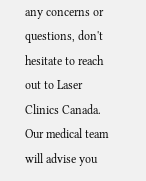any concerns or questions, don't hesitate to reach out to Laser Clinics Canada. Our medical team will advise you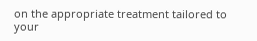on the appropriate treatment tailored to your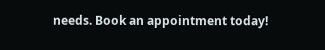needs. Book an appointment today!